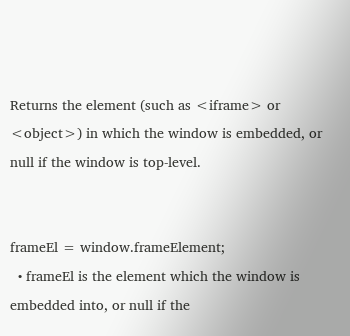Returns the element (such as <iframe> or <object>) in which the window is embedded, or null if the window is top-level.


frameEl = window.frameElement;
  • frameEl is the element which the window is embedded into, or null if the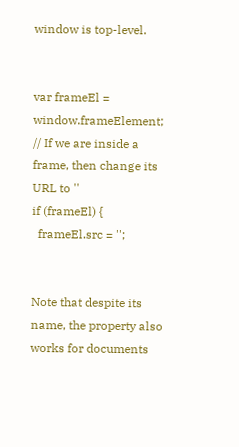window is top-level.


var frameEl = window.frameElement;
// If we are inside a frame, then change its URL to ''
if (frameEl) {
  frameEl.src = '';


Note that despite its name, the property also works for documents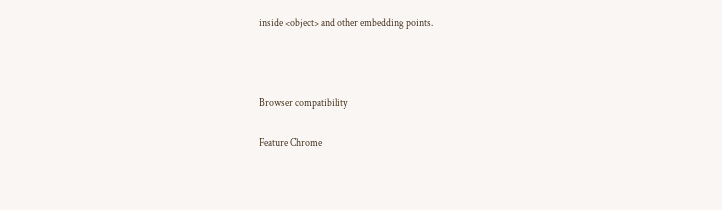inside <object> and other embedding points.



Browser compatibility

Feature Chrome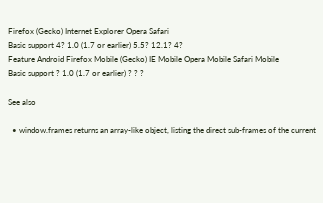Firefox (Gecko) Internet Explorer Opera Safari
Basic support 4? 1.0 (1.7 or earlier) 5.5? 12.1? 4?
Feature Android Firefox Mobile (Gecko) IE Mobile Opera Mobile Safari Mobile
Basic support ? 1.0 (1.7 or earlier) ? ? ?

See also

  • window.frames returns an array-like object, listing the direct sub-frames of the current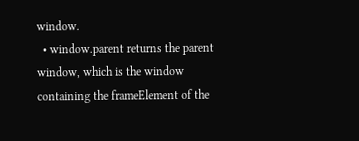window.
  • window.parent returns the parent window, which is the window containing the frameElement of the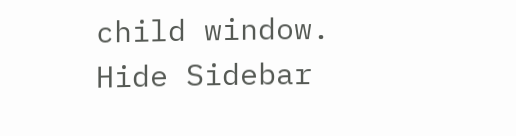child window.
Hide Sidebar